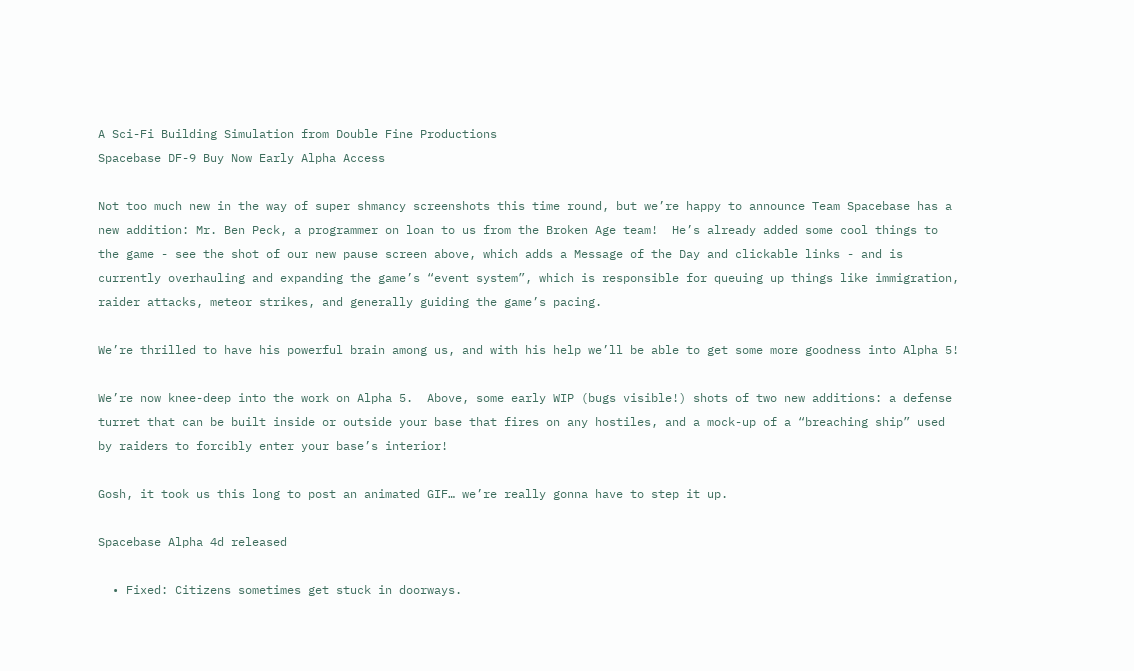A Sci-Fi Building Simulation from Double Fine Productions
Spacebase DF-9 Buy Now Early Alpha Access

Not too much new in the way of super shmancy screenshots this time round, but we’re happy to announce Team Spacebase has a new addition: Mr. Ben Peck, a programmer on loan to us from the Broken Age team!  He’s already added some cool things to the game - see the shot of our new pause screen above, which adds a Message of the Day and clickable links - and is currently overhauling and expanding the game’s “event system”, which is responsible for queuing up things like immigration, raider attacks, meteor strikes, and generally guiding the game’s pacing.

We’re thrilled to have his powerful brain among us, and with his help we’ll be able to get some more goodness into Alpha 5!

We’re now knee-deep into the work on Alpha 5.  Above, some early WIP (bugs visible!) shots of two new additions: a defense turret that can be built inside or outside your base that fires on any hostiles, and a mock-up of a “breaching ship” used by raiders to forcibly enter your base’s interior!

Gosh, it took us this long to post an animated GIF… we’re really gonna have to step it up.

Spacebase Alpha 4d released

  • Fixed: Citizens sometimes get stuck in doorways.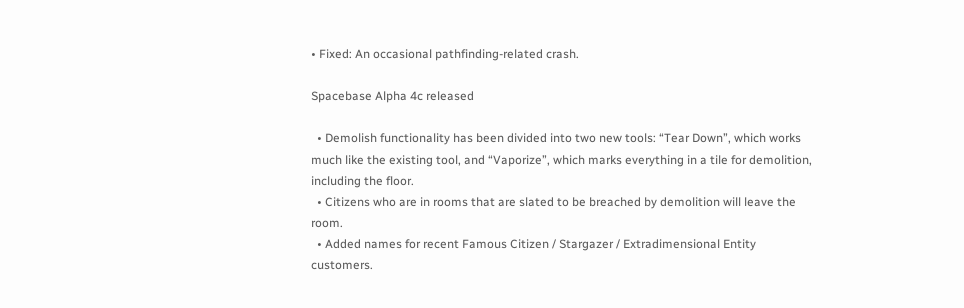• Fixed: An occasional pathfinding-related crash.

Spacebase Alpha 4c released

  • Demolish functionality has been divided into two new tools: “Tear Down”, which works much like the existing tool, and “Vaporize”, which marks everything in a tile for demolition, including the floor.
  • Citizens who are in rooms that are slated to be breached by demolition will leave the room.
  • Added names for recent Famous Citizen / Stargazer / Extradimensional Entity customers.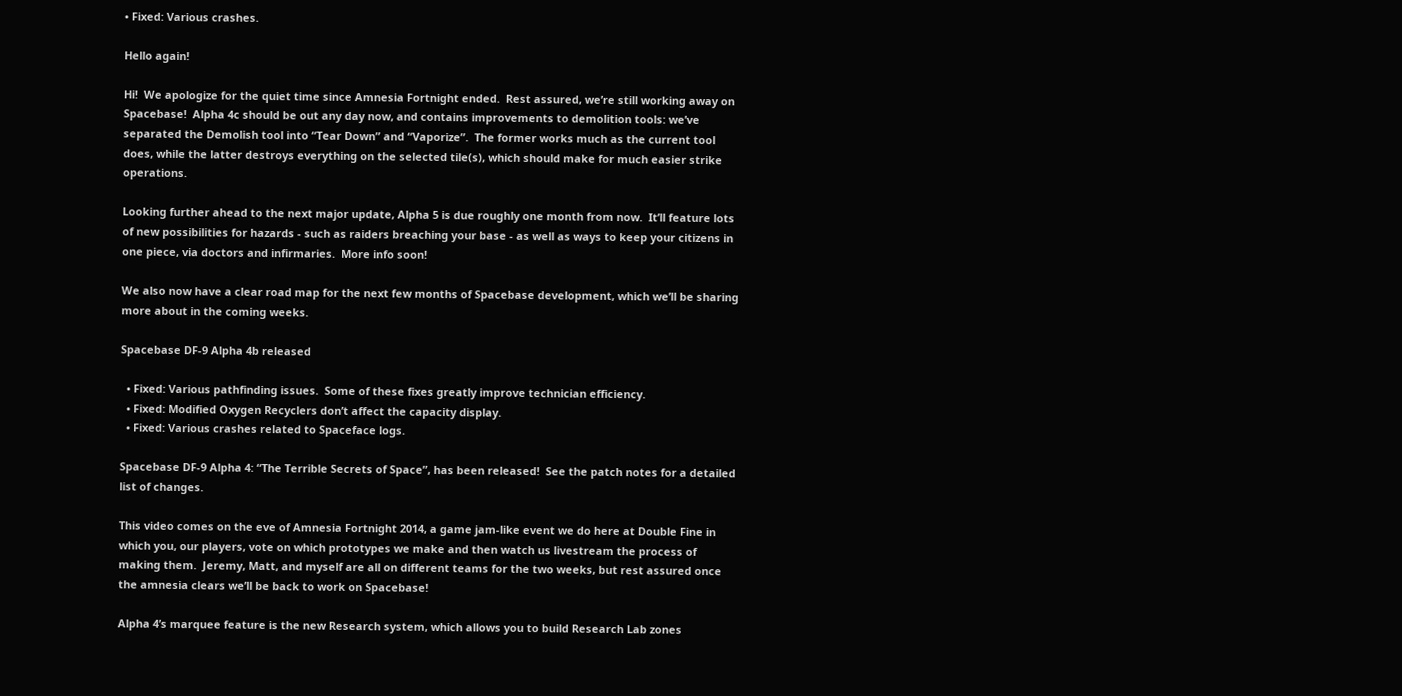• Fixed: Various crashes.

Hello again!

Hi!  We apologize for the quiet time since Amnesia Fortnight ended.  Rest assured, we’re still working away on Spacebase!  Alpha 4c should be out any day now, and contains improvements to demolition tools: we’ve separated the Demolish tool into “Tear Down” and “Vaporize”.  The former works much as the current tool does, while the latter destroys everything on the selected tile(s), which should make for much easier strike operations.

Looking further ahead to the next major update, Alpha 5 is due roughly one month from now.  It’ll feature lots of new possibilities for hazards - such as raiders breaching your base - as well as ways to keep your citizens in one piece, via doctors and infirmaries.  More info soon!

We also now have a clear road map for the next few months of Spacebase development, which we’ll be sharing more about in the coming weeks.

Spacebase DF-9 Alpha 4b released

  • Fixed: Various pathfinding issues.  Some of these fixes greatly improve technician efficiency.
  • Fixed: Modified Oxygen Recyclers don’t affect the capacity display.
  • Fixed: Various crashes related to Spaceface logs.

Spacebase DF-9 Alpha 4: “The Terrible Secrets of Space”, has been released!  See the patch notes for a detailed list of changes.

This video comes on the eve of Amnesia Fortnight 2014, a game jam-like event we do here at Double Fine in which you, our players, vote on which prototypes we make and then watch us livestream the process of making them.  Jeremy, Matt, and myself are all on different teams for the two weeks, but rest assured once the amnesia clears we’ll be back to work on Spacebase!

Alpha 4’s marquee feature is the new Research system, which allows you to build Research Lab zones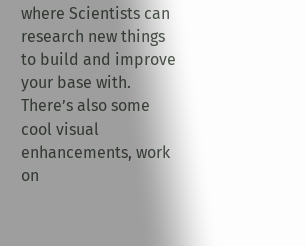where Scientists can research new things to build and improve your base with.  There’s also some cool visual enhancements, work on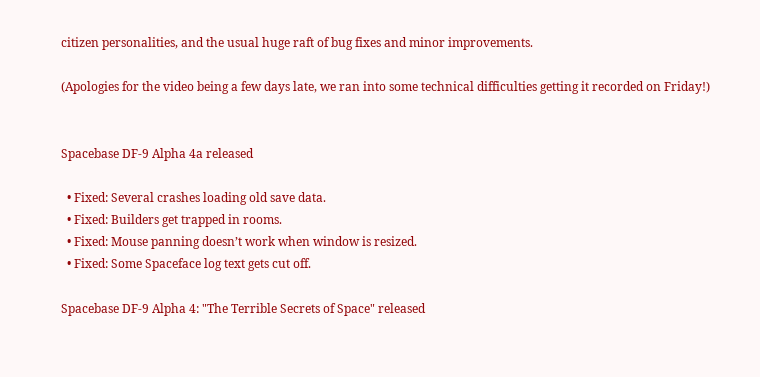citizen personalities, and the usual huge raft of bug fixes and minor improvements.

(Apologies for the video being a few days late, we ran into some technical difficulties getting it recorded on Friday!)


Spacebase DF-9 Alpha 4a released

  • Fixed: Several crashes loading old save data.
  • Fixed: Builders get trapped in rooms.
  • Fixed: Mouse panning doesn’t work when window is resized.
  • Fixed: Some Spaceface log text gets cut off.

Spacebase DF-9 Alpha 4: "The Terrible Secrets of Space" released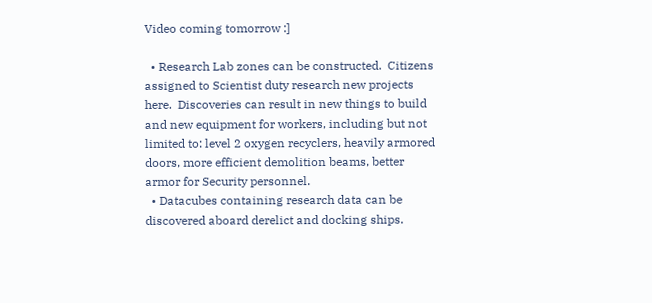Video coming tomorrow :]

  • Research Lab zones can be constructed.  Citizens assigned to Scientist duty research new projects here.  Discoveries can result in new things to build and new equipment for workers, including but not limited to: level 2 oxygen recyclers, heavily armored doors, more efficient demolition beams, better armor for Security personnel.
  • Datacubes containing research data can be discovered aboard derelict and docking ships.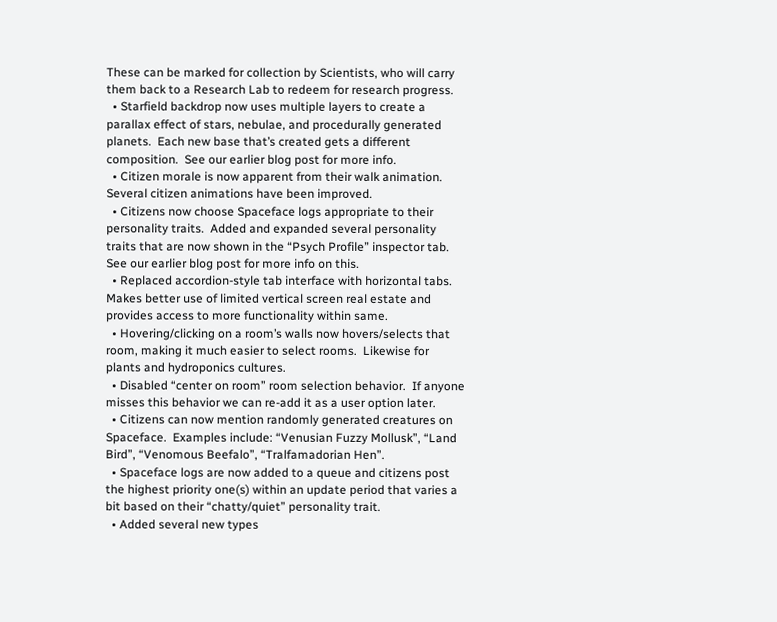These can be marked for collection by Scientists, who will carry them back to a Research Lab to redeem for research progress.
  • Starfield backdrop now uses multiple layers to create a parallax effect of stars, nebulae, and procedurally generated planets.  Each new base that’s created gets a different composition.  See our earlier blog post for more info.
  • Citizen morale is now apparent from their walk animation.  Several citizen animations have been improved.
  • Citizens now choose Spaceface logs appropriate to their personality traits.  Added and expanded several personality traits that are now shown in the “Psych Profile” inspector tab.  See our earlier blog post for more info on this.
  • Replaced accordion-style tab interface with horizontal tabs.  Makes better use of limited vertical screen real estate and provides access to more functionality within same.
  • Hovering/clicking on a room’s walls now hovers/selects that room, making it much easier to select rooms.  Likewise for plants and hydroponics cultures.
  • Disabled “center on room” room selection behavior.  If anyone misses this behavior we can re-add it as a user option later.
  • Citizens can now mention randomly generated creatures on Spaceface.  Examples include: “Venusian Fuzzy Mollusk”, “Land Bird”, “Venomous Beefalo”, “Tralfamadorian Hen”.
  • Spaceface logs are now added to a queue and citizens post the highest priority one(s) within an update period that varies a bit based on their “chatty/quiet” personality trait.
  • Added several new types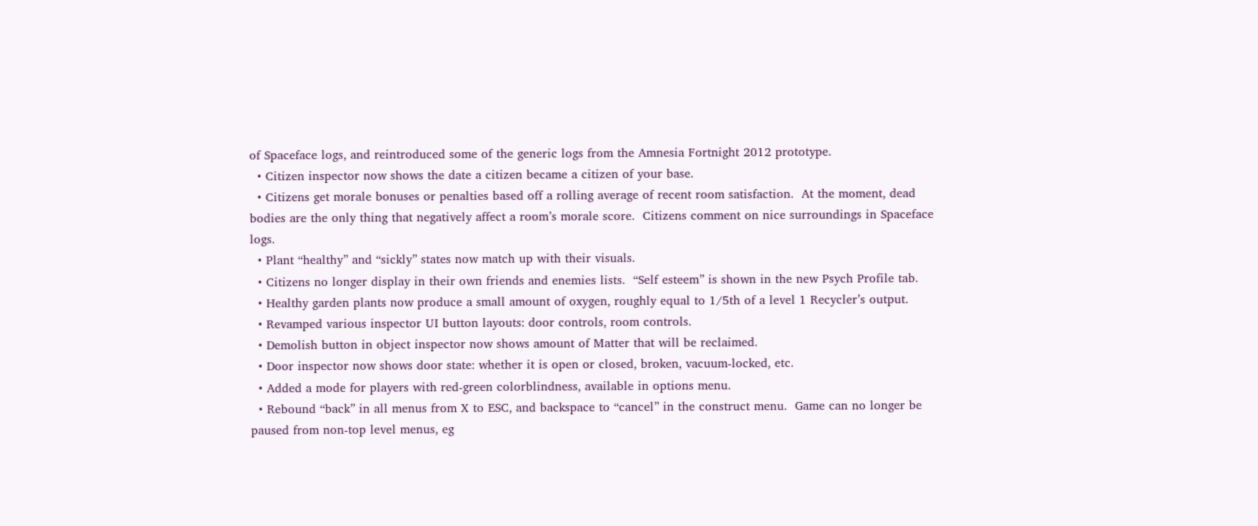of Spaceface logs, and reintroduced some of the generic logs from the Amnesia Fortnight 2012 prototype.
  • Citizen inspector now shows the date a citizen became a citizen of your base.
  • Citizens get morale bonuses or penalties based off a rolling average of recent room satisfaction.  At the moment, dead bodies are the only thing that negatively affect a room’s morale score.  Citizens comment on nice surroundings in Spaceface logs.
  • Plant “healthy” and “sickly” states now match up with their visuals.
  • Citizens no longer display in their own friends and enemies lists.  “Self esteem” is shown in the new Psych Profile tab.
  • Healthy garden plants now produce a small amount of oxygen, roughly equal to 1/5th of a level 1 Recycler’s output.
  • Revamped various inspector UI button layouts: door controls, room controls.
  • Demolish button in object inspector now shows amount of Matter that will be reclaimed.
  • Door inspector now shows door state: whether it is open or closed, broken, vacuum-locked, etc.
  • Added a mode for players with red-green colorblindness, available in options menu.
  • Rebound “back” in all menus from X to ESC, and backspace to “cancel” in the construct menu.  Game can no longer be paused from non-top level menus, eg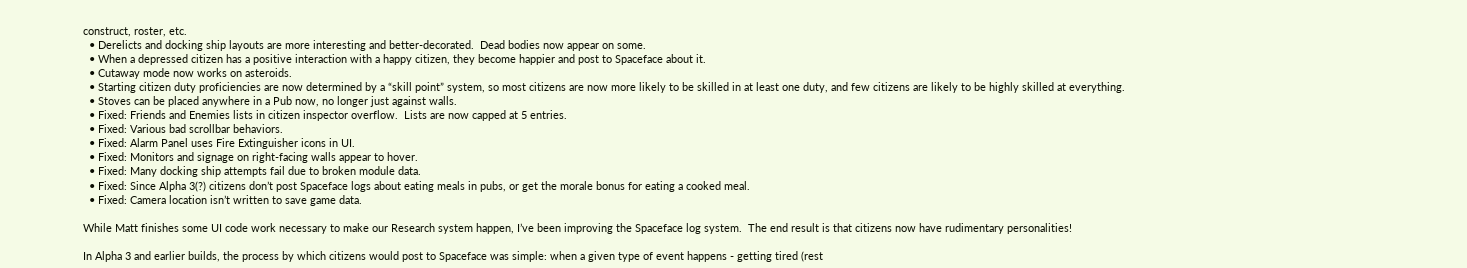construct, roster, etc.
  • Derelicts and docking ship layouts are more interesting and better-decorated.  Dead bodies now appear on some.
  • When a depressed citizen has a positive interaction with a happy citizen, they become happier and post to Spaceface about it.
  • Cutaway mode now works on asteroids.
  • Starting citizen duty proficiencies are now determined by a “skill point” system, so most citizens are now more likely to be skilled in at least one duty, and few citizens are likely to be highly skilled at everything.
  • Stoves can be placed anywhere in a Pub now, no longer just against walls.
  • Fixed: Friends and Enemies lists in citizen inspector overflow.  Lists are now capped at 5 entries.
  • Fixed: Various bad scrollbar behaviors.
  • Fixed: Alarm Panel uses Fire Extinguisher icons in UI.
  • Fixed: Monitors and signage on right-facing walls appear to hover.
  • Fixed: Many docking ship attempts fail due to broken module data.
  • Fixed: Since Alpha 3(?) citizens don’t post Spaceface logs about eating meals in pubs, or get the morale bonus for eating a cooked meal.
  • Fixed: Camera location isn’t written to save game data.

While Matt finishes some UI code work necessary to make our Research system happen, I’ve been improving the Spaceface log system.  The end result is that citizens now have rudimentary personalities!

In Alpha 3 and earlier builds, the process by which citizens would post to Spaceface was simple: when a given type of event happens - getting tired (rest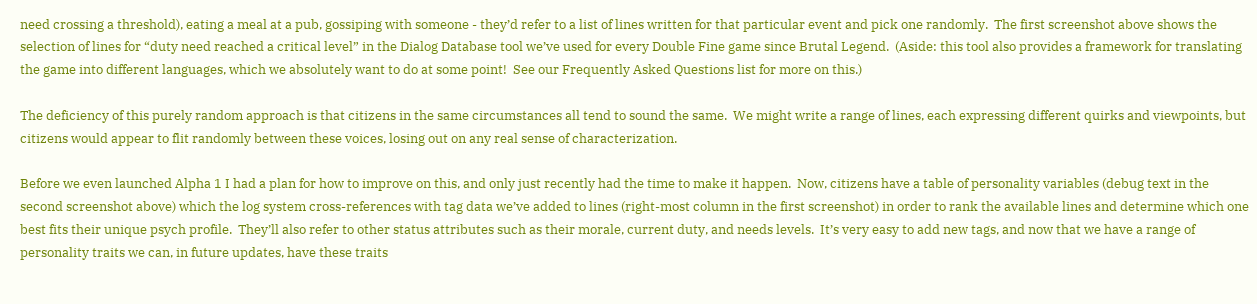need crossing a threshold), eating a meal at a pub, gossiping with someone - they’d refer to a list of lines written for that particular event and pick one randomly.  The first screenshot above shows the selection of lines for “duty need reached a critical level” in the Dialog Database tool we’ve used for every Double Fine game since Brutal Legend.  (Aside: this tool also provides a framework for translating the game into different languages, which we absolutely want to do at some point!  See our Frequently Asked Questions list for more on this.)

The deficiency of this purely random approach is that citizens in the same circumstances all tend to sound the same.  We might write a range of lines, each expressing different quirks and viewpoints, but citizens would appear to flit randomly between these voices, losing out on any real sense of characterization.

Before we even launched Alpha 1 I had a plan for how to improve on this, and only just recently had the time to make it happen.  Now, citizens have a table of personality variables (debug text in the second screenshot above) which the log system cross-references with tag data we’ve added to lines (right-most column in the first screenshot) in order to rank the available lines and determine which one best fits their unique psych profile.  They’ll also refer to other status attributes such as their morale, current duty, and needs levels.  It’s very easy to add new tags, and now that we have a range of personality traits we can, in future updates, have these traits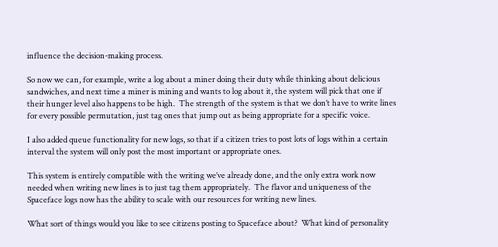influence the decision-making process.

So now we can, for example, write a log about a miner doing their duty while thinking about delicious sandwiches, and next time a miner is mining and wants to log about it, the system will pick that one if their hunger level also happens to be high.  The strength of the system is that we don’t have to write lines for every possible permutation, just tag ones that jump out as being appropriate for a specific voice.

I also added queue functionality for new logs, so that if a citizen tries to post lots of logs within a certain interval the system will only post the most important or appropriate ones.

This system is entirely compatible with the writing we’ve already done, and the only extra work now needed when writing new lines is to just tag them appropriately.  The flavor and uniqueness of the Spaceface logs now has the ability to scale with our resources for writing new lines.

What sort of things would you like to see citizens posting to Spaceface about?  What kind of personality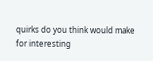quirks do you think would make for interesting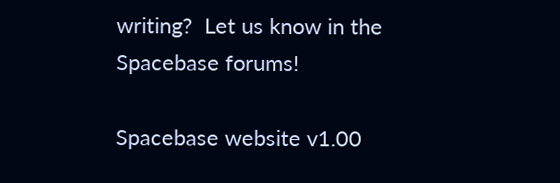writing?  Let us know in the Spacebase forums!

Spacebase website v1.00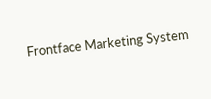Frontface Marketing System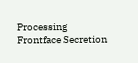Processing
Frontface Secretion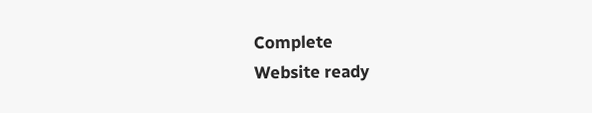Complete
Website ready